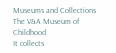Museums and Collections
The V&A Museum of Childhood
It collects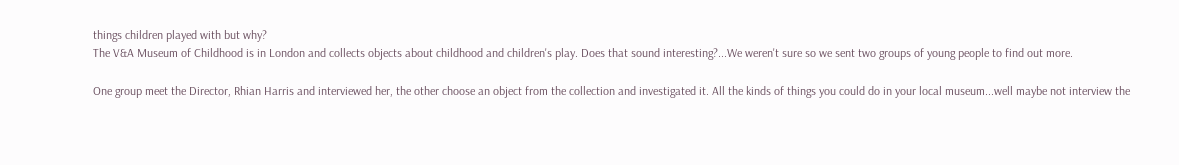things children played with but why?
The V&A Museum of Childhood is in London and collects objects about childhood and children's play. Does that sound interesting?...We weren't sure so we sent two groups of young people to find out more.

One group meet the Director, Rhian Harris and interviewed her, the other choose an object from the collection and investigated it. All the kinds of things you could do in your local museum...well maybe not interview the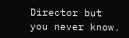Director but you never know.